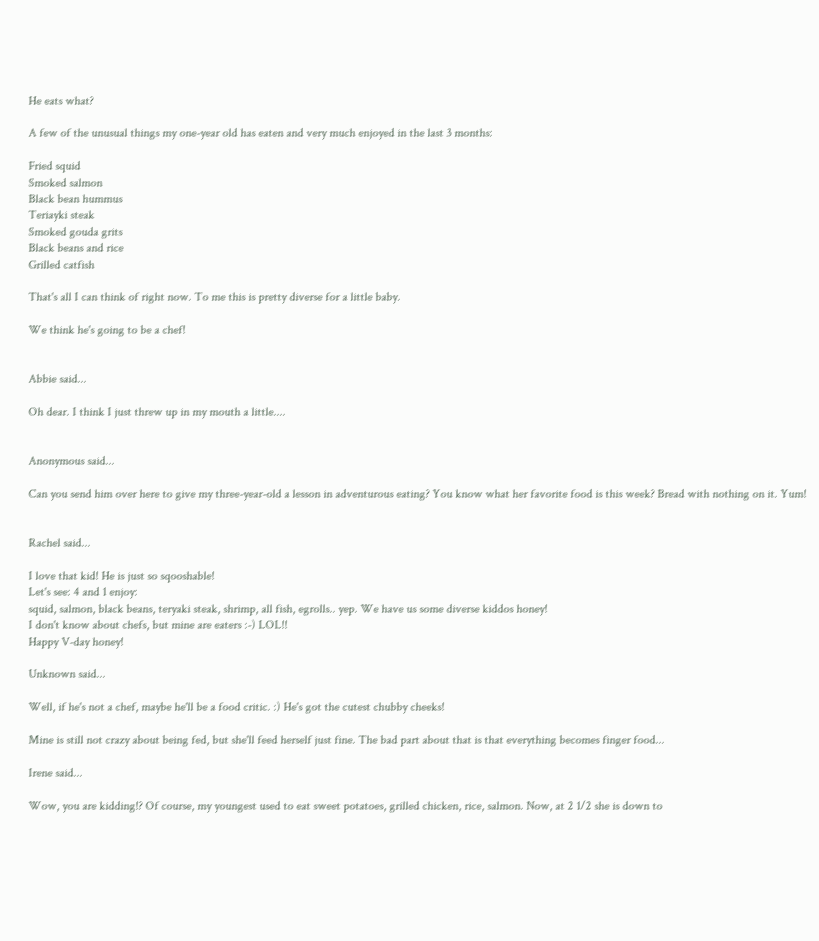He eats what?

A few of the unusual things my one-year old has eaten and very much enjoyed in the last 3 months:

Fried squid
Smoked salmon
Black bean hummus
Teriayki steak
Smoked gouda grits
Black beans and rice
Grilled catfish

That's all I can think of right now. To me this is pretty diverse for a little baby.

We think he's going to be a chef!


Abbie said...

Oh dear. I think I just threw up in my mouth a little....


Anonymous said...

Can you send him over here to give my three-year-old a lesson in adventurous eating? You know what her favorite food is this week? Bread with nothing on it. Yum!


Rachel said...

I love that kid! He is just so sqooshable!
Let's see: 4 and 1 enjoy:
squid, salmon, black beans, teryaki steak, shrimp, all fish, egrolls.. yep. We have us some diverse kiddos honey!
I don't know about chefs, but mine are eaters :-) LOL!!
Happy V-day honey!

Unknown said...

Well, if he's not a chef, maybe he'll be a food critic. :) He's got the cutest chubby cheeks!

Mine is still not crazy about being fed, but she'll feed herself just fine. The bad part about that is that everything becomes finger food...

Irene said...

Wow, you are kidding!? Of course, my youngest used to eat sweet potatoes, grilled chicken, rice, salmon. Now, at 2 1/2 she is down to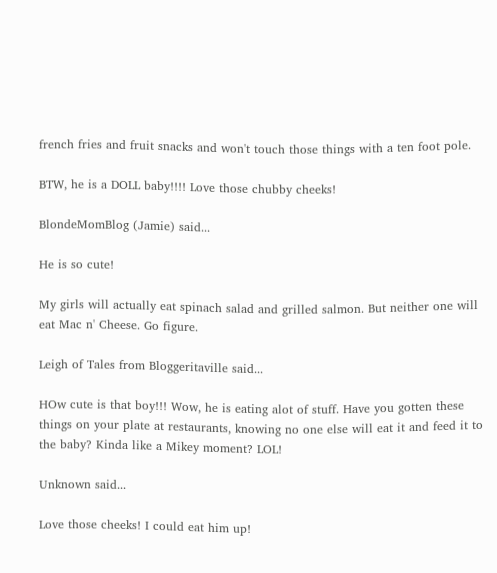french fries and fruit snacks and won't touch those things with a ten foot pole.

BTW, he is a DOLL baby!!!! Love those chubby cheeks!

BlondeMomBlog (Jamie) said...

He is so cute!

My girls will actually eat spinach salad and grilled salmon. But neither one will eat Mac n' Cheese. Go figure.

Leigh of Tales from Bloggeritaville said...

HOw cute is that boy!!! Wow, he is eating alot of stuff. Have you gotten these things on your plate at restaurants, knowing no one else will eat it and feed it to the baby? Kinda like a Mikey moment? LOL!

Unknown said...

Love those cheeks! I could eat him up!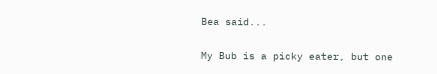Bea said...

My Bub is a picky eater, but one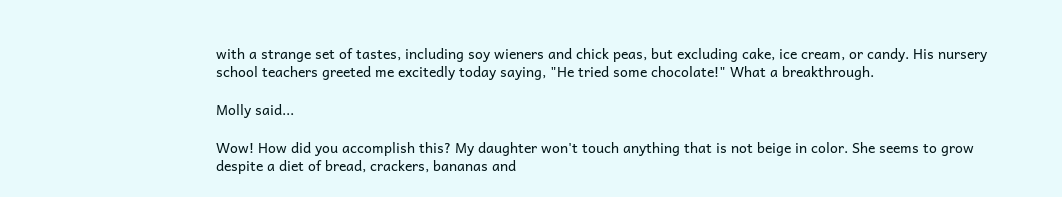with a strange set of tastes, including soy wieners and chick peas, but excluding cake, ice cream, or candy. His nursery school teachers greeted me excitedly today saying, "He tried some chocolate!" What a breakthrough.

Molly said...

Wow! How did you accomplish this? My daughter won't touch anything that is not beige in color. She seems to grow despite a diet of bread, crackers, bananas and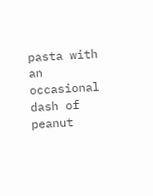pasta with an occasional dash of peanut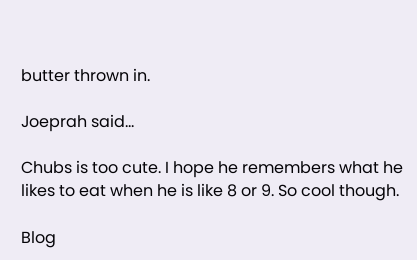butter thrown in.

Joeprah said...

Chubs is too cute. I hope he remembers what he likes to eat when he is like 8 or 9. So cool though.

Blog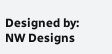Designed by: NW Designs